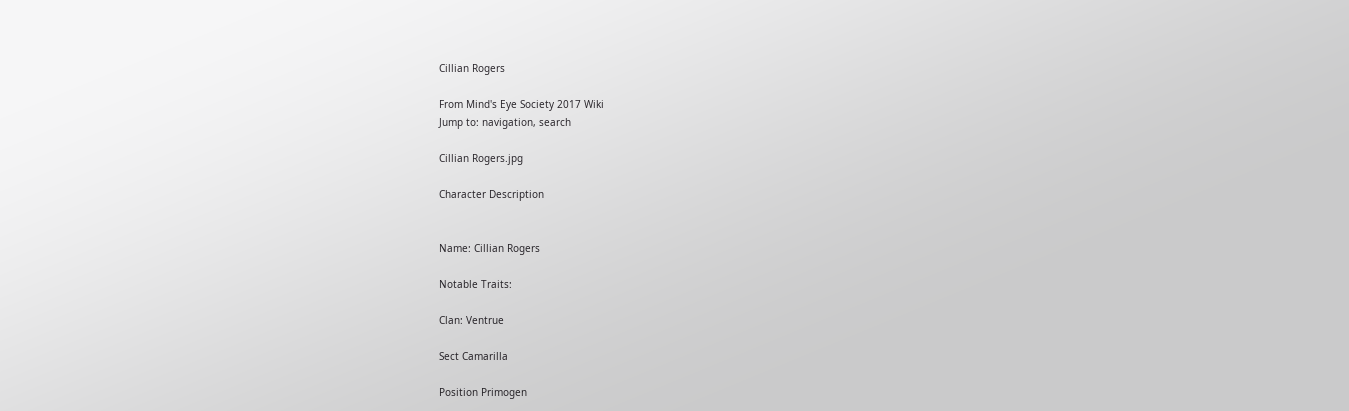Cillian Rogers

From Mind's Eye Society 2017 Wiki
Jump to: navigation, search

Cillian Rogers.jpg

Character Description


Name: Cillian Rogers

Notable Traits:

Clan: Ventrue

Sect Camarilla

Position Primogen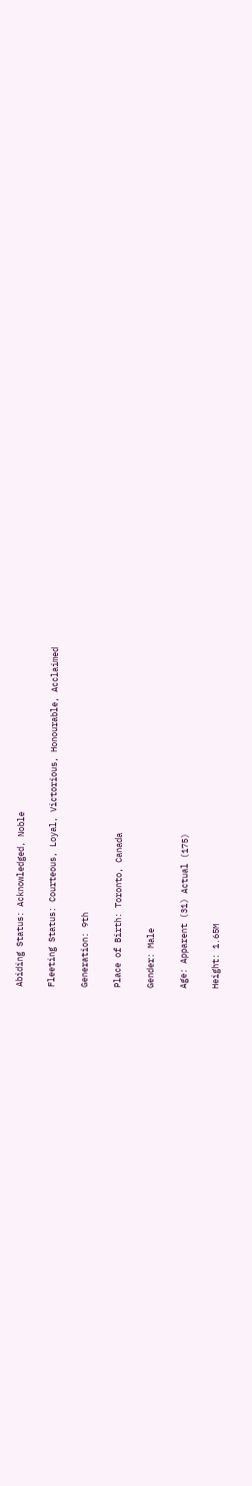Abiding Status: Acknowledged, Noble

Fleeting Status: Courteous, Loyal, Victorious, Honourable, Acclaimed

Generation: 9th

Place of Birth: Toronto, Canada

Gender: Male

Age: Apparent (31) Actual (175)

Height: 1.65M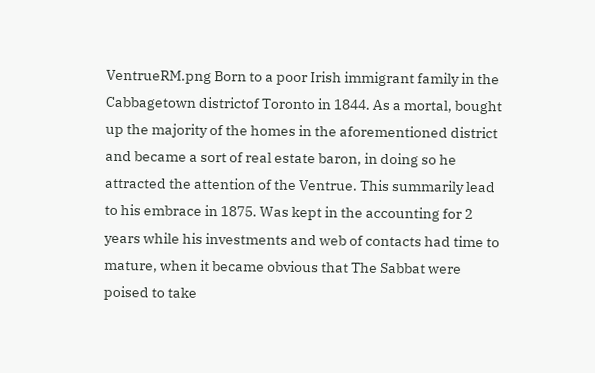VentrueRM.png Born to a poor Irish immigrant family in the Cabbagetown districtof Toronto in 1844. As a mortal, bought up the majority of the homes in the aforementioned district and became a sort of real estate baron, in doing so he attracted the attention of the Ventrue. This summarily lead to his embrace in 1875. Was kept in the accounting for 2 years while his investments and web of contacts had time to mature, when it became obvious that The Sabbat were poised to take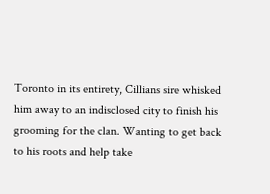Toronto in its entirety, Cillians sire whisked him away to an indisclosed city to finish his grooming for the clan. Wanting to get back to his roots and help take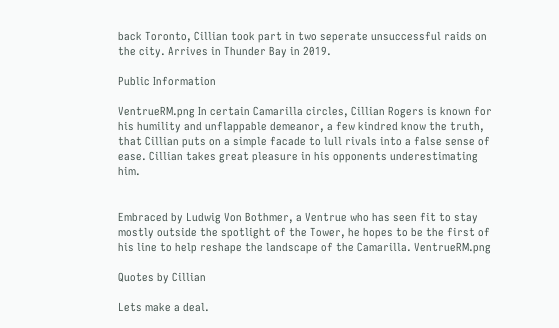back Toronto, Cillian took part in two seperate unsuccessful raids on the city. Arrives in Thunder Bay in 2019.

Public Information

VentrueRM.png In certain Camarilla circles, Cillian Rogers is known for his humility and unflappable demeanor, a few kindred know the truth, that Cillian puts on a simple facade to lull rivals into a false sense of ease. Cillian takes great pleasure in his opponents underestimating him.


Embraced by Ludwig Von Bothmer, a Ventrue who has seen fit to stay mostly outside the spotlight of the Tower, he hopes to be the first of his line to help reshape the landscape of the Camarilla. VentrueRM.png

Quotes by Cillian

Lets make a deal.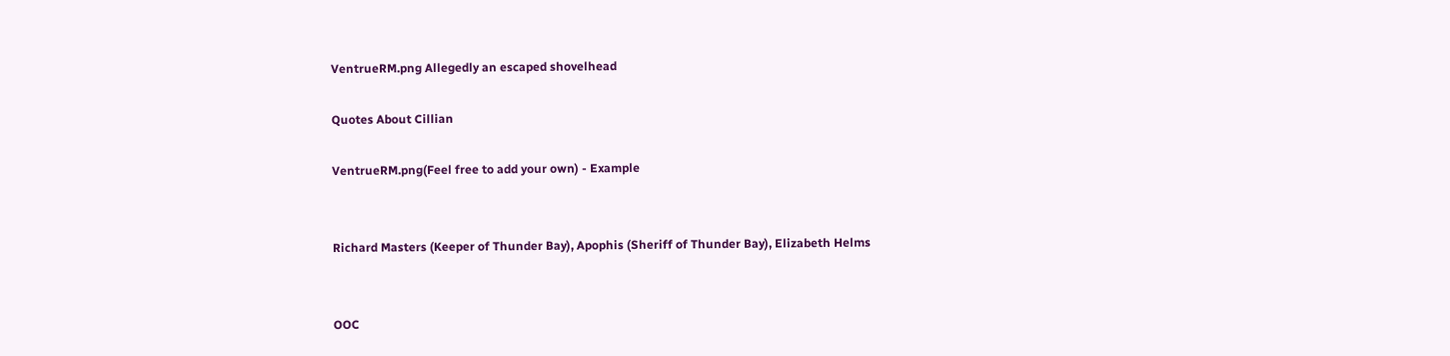VentrueRM.png Allegedly an escaped shovelhead

Quotes About Cillian

VentrueRM.png(Feel free to add your own) - Example


Richard Masters (Keeper of Thunder Bay), Apophis (Sheriff of Thunder Bay), Elizabeth Helms


OOC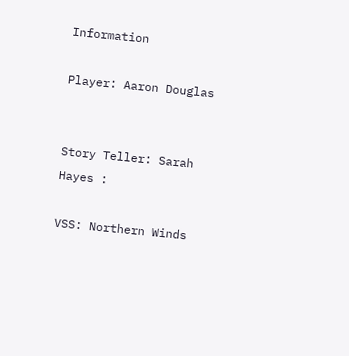Information

Player: Aaron Douglas


Story Teller: Sarah Hayes :

VSS: Northern Winds